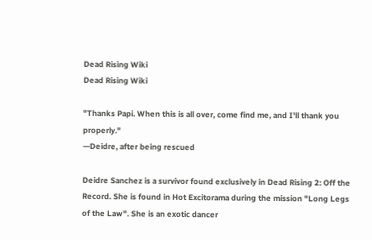Dead Rising Wiki
Dead Rising Wiki

"Thanks Papi. When this is all over, come find me, and I'll thank you properly."
—Deidre, after being rescued

Deidre Sanchez is a survivor found exclusively in Dead Rising 2: Off the Record. She is found in Hot Excitorama during the mission "Long Legs of the Law". She is an exotic dancer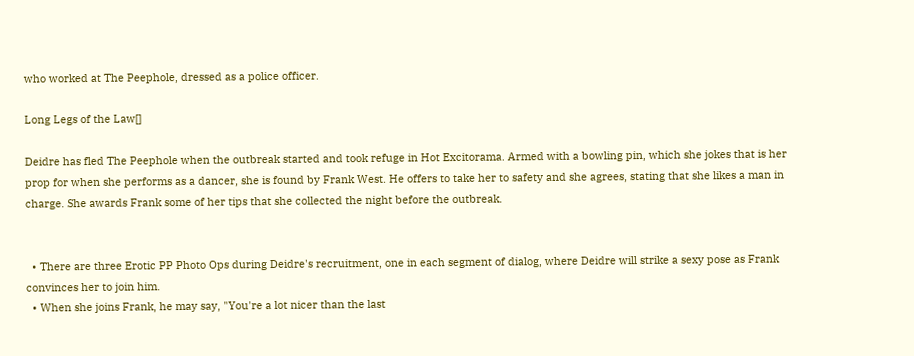who worked at The Peephole, dressed as a police officer.

Long Legs of the Law[]

Deidre has fled The Peephole when the outbreak started and took refuge in Hot Excitorama. Armed with a bowling pin, which she jokes that is her prop for when she performs as a dancer, she is found by Frank West. He offers to take her to safety and she agrees, stating that she likes a man in charge. She awards Frank some of her tips that she collected the night before the outbreak.


  • There are three Erotic PP Photo Ops during Deidre's recruitment, one in each segment of dialog, where Deidre will strike a sexy pose as Frank convinces her to join him.
  • When she joins Frank, he may say, "You're a lot nicer than the last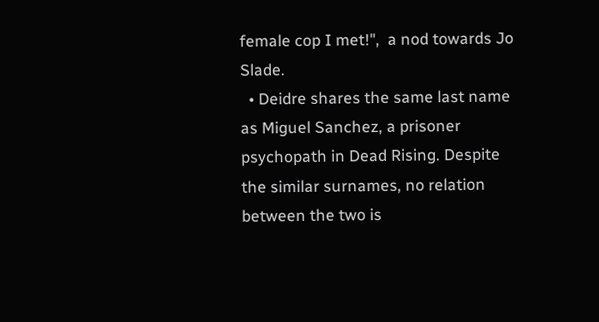female cop I met!",  a nod towards Jo Slade.
  • Deidre shares the same last name as Miguel Sanchez, a prisoner psychopath in Dead Rising. Despite the similar surnames, no relation between the two is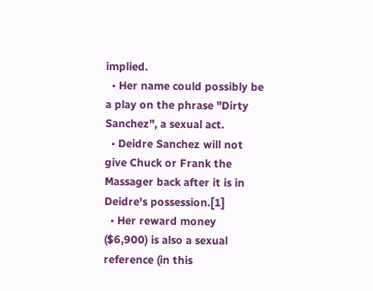implied.
  • Her name could possibly be a play on the phrase "Dirty Sanchez", a sexual act.
  • Deidre Sanchez will not give Chuck or Frank the Massager back after it is in Deidre's possession.[1]
  • Her reward money ($6,900) is also a sexual reference (in this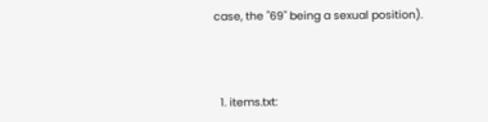case, the "69" being a sexual position).



  1. items.txt: